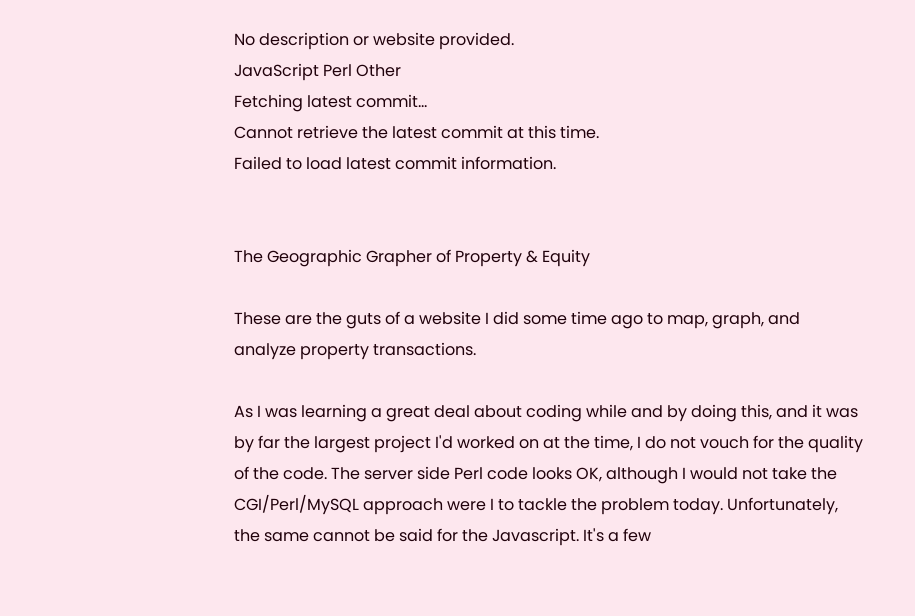No description or website provided.
JavaScript Perl Other
Fetching latest commit…
Cannot retrieve the latest commit at this time.
Failed to load latest commit information.


The Geographic Grapher of Property & Equity

These are the guts of a website I did some time ago to map, graph, and analyze property transactions.

As I was learning a great deal about coding while and by doing this, and it was by far the largest project I'd worked on at the time, I do not vouch for the quality of the code. The server side Perl code looks OK, although I would not take the CGI/Perl/MySQL approach were I to tackle the problem today. Unfortunately, the same cannot be said for the Javascript. It's a few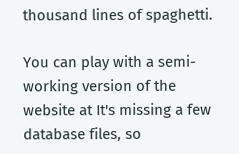thousand lines of spaghetti.

You can play with a semi-working version of the website at It's missing a few database files, so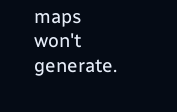maps won't generate.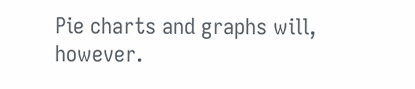Pie charts and graphs will, however.